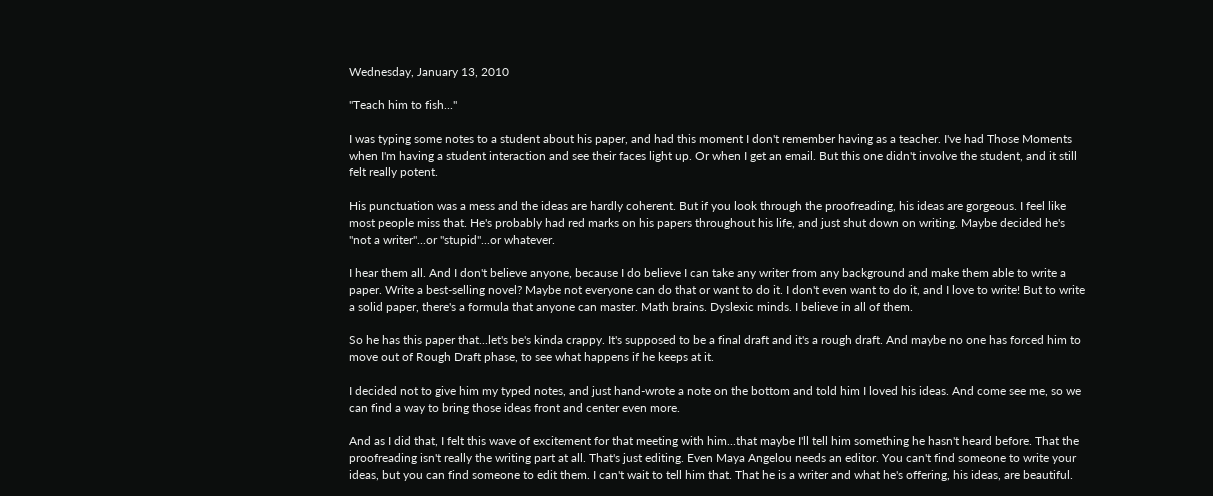Wednesday, January 13, 2010

"Teach him to fish..."

I was typing some notes to a student about his paper, and had this moment I don't remember having as a teacher. I've had Those Moments when I'm having a student interaction and see their faces light up. Or when I get an email. But this one didn't involve the student, and it still felt really potent.

His punctuation was a mess and the ideas are hardly coherent. But if you look through the proofreading, his ideas are gorgeous. I feel like most people miss that. He's probably had red marks on his papers throughout his life, and just shut down on writing. Maybe decided he's "not a writer"...or "stupid"...or whatever.

I hear them all. And I don't believe anyone, because I do believe I can take any writer from any background and make them able to write a paper. Write a best-selling novel? Maybe not everyone can do that or want to do it. I don't even want to do it, and I love to write! But to write a solid paper, there's a formula that anyone can master. Math brains. Dyslexic minds. I believe in all of them.

So he has this paper that...let's be's kinda crappy. It's supposed to be a final draft and it's a rough draft. And maybe no one has forced him to move out of Rough Draft phase, to see what happens if he keeps at it.

I decided not to give him my typed notes, and just hand-wrote a note on the bottom and told him I loved his ideas. And come see me, so we can find a way to bring those ideas front and center even more.

And as I did that, I felt this wave of excitement for that meeting with him...that maybe I'll tell him something he hasn't heard before. That the proofreading isn't really the writing part at all. That's just editing. Even Maya Angelou needs an editor. You can't find someone to write your ideas, but you can find someone to edit them. I can't wait to tell him that. That he is a writer and what he's offering, his ideas, are beautiful.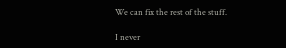We can fix the rest of the stuff.

I never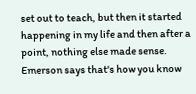set out to teach, but then it started happening in my life and then after a point, nothing else made sense. Emerson says that's how you know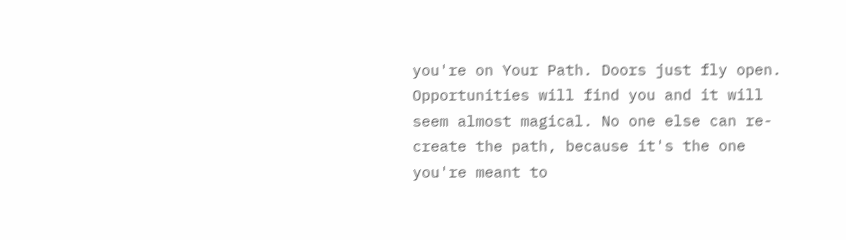you're on Your Path. Doors just fly open. Opportunities will find you and it will seem almost magical. No one else can re-create the path, because it's the one you're meant to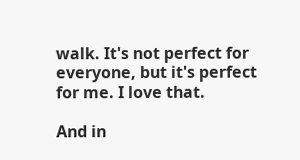walk. It's not perfect for everyone, but it's perfect for me. I love that.

And in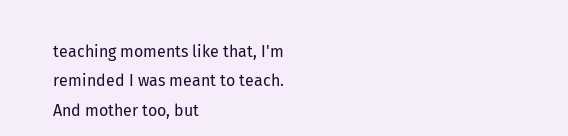teaching moments like that, I'm reminded I was meant to teach. And mother too, but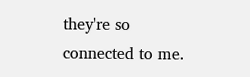they're so connected to me.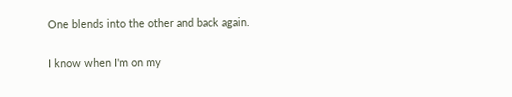One blends into the other and back again.

I know when I'm on my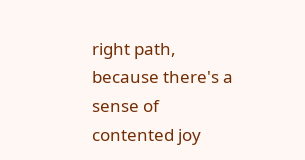right path, because there's a sense of contented joy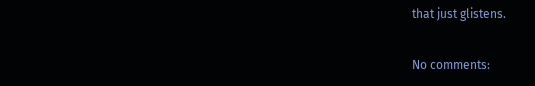that just glistens.

No comments: